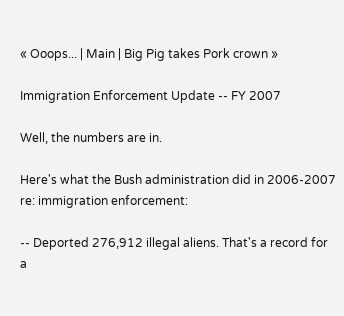« Ooops... | Main | Big Pig takes Pork crown »

Immigration Enforcement Update -- FY 2007

Well, the numbers are in.

Here's what the Bush administration did in 2006-2007 re: immigration enforcement:

-- Deported 276,912 illegal aliens. That's a record for a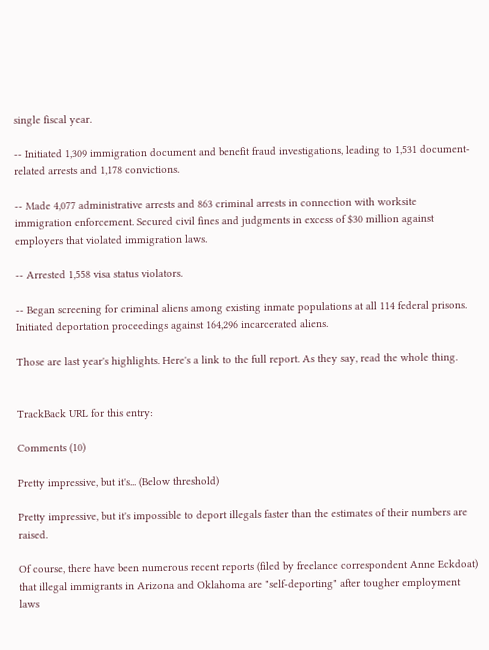single fiscal year.

-- Initiated 1,309 immigration document and benefit fraud investigations, leading to 1,531 document-related arrests and 1,178 convictions.

-- Made 4,077 administrative arrests and 863 criminal arrests in connection with worksite immigration enforcement. Secured civil fines and judgments in excess of $30 million against employers that violated immigration laws.

-- Arrested 1,558 visa status violators.

-- Began screening for criminal aliens among existing inmate populations at all 114 federal prisons. Initiated deportation proceedings against 164,296 incarcerated aliens.

Those are last year's highlights. Here's a link to the full report. As they say, read the whole thing.


TrackBack URL for this entry:

Comments (10)

Pretty impressive, but it's... (Below threshold)

Pretty impressive, but it's impossible to deport illegals faster than the estimates of their numbers are raised.

Of course, there have been numerous recent reports (filed by freelance correspondent Anne Eckdoat) that illegal immigrants in Arizona and Oklahoma are "self-deporting" after tougher employment laws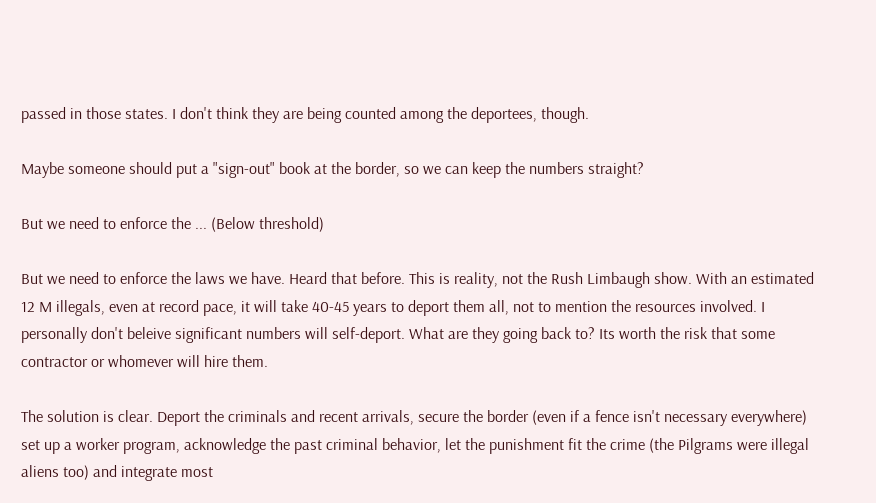passed in those states. I don't think they are being counted among the deportees, though.

Maybe someone should put a "sign-out" book at the border, so we can keep the numbers straight?

But we need to enforce the ... (Below threshold)

But we need to enforce the laws we have. Heard that before. This is reality, not the Rush Limbaugh show. With an estimated 12 M illegals, even at record pace, it will take 40-45 years to deport them all, not to mention the resources involved. I personally don't beleive significant numbers will self-deport. What are they going back to? Its worth the risk that some contractor or whomever will hire them.

The solution is clear. Deport the criminals and recent arrivals, secure the border (even if a fence isn't necessary everywhere) set up a worker program, acknowledge the past criminal behavior, let the punishment fit the crime (the Pilgrams were illegal aliens too) and integrate most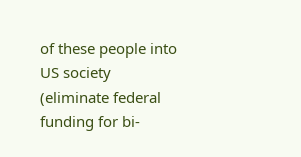of these people into US society (eliminate federal funding for bi-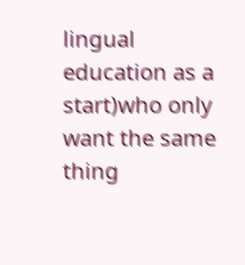lingual education as a start)who only want the same thing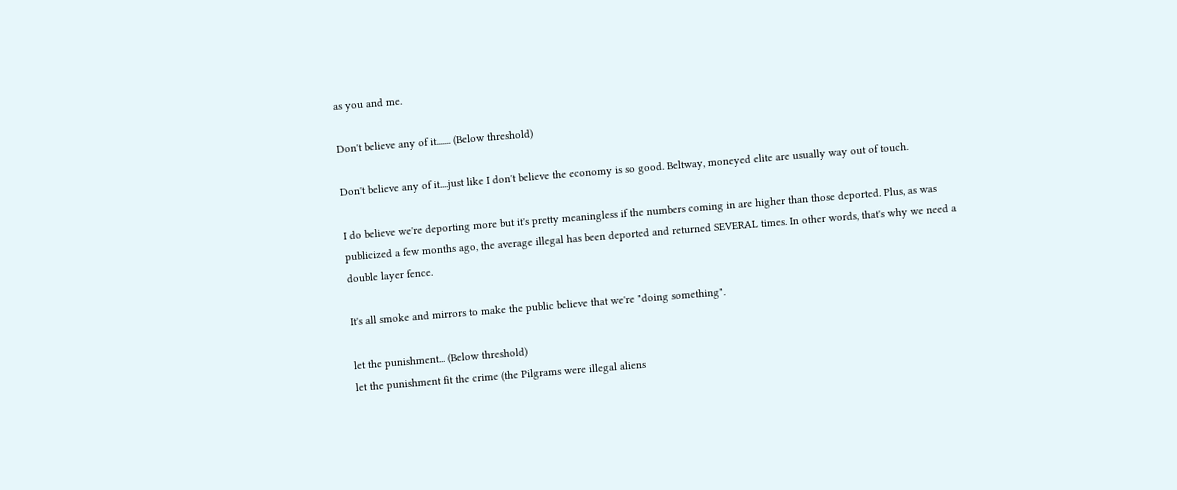as you and me.

Don't believe any of it....... (Below threshold)

Don't believe any of it....just like I don't believe the economy is so good. Beltway, moneyed elite are usually way out of touch.

I do believe we're deporting more but it's pretty meaningless if the numbers coming in are higher than those deported. Plus, as was publicized a few months ago, the average illegal has been deported and returned SEVERAL times. In other words, that's why we need a double layer fence.

It's all smoke and mirrors to make the public believe that we're "doing something".

let the punishment... (Below threshold)
let the punishment fit the crime (the Pilgrams were illegal aliens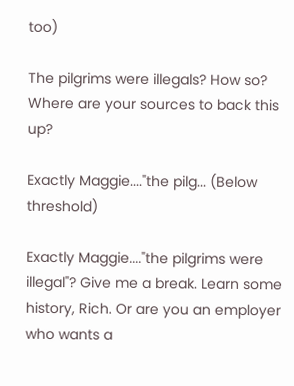too)

The pilgrims were illegals? How so?
Where are your sources to back this up?

Exactly Maggie...."the pilg... (Below threshold)

Exactly Maggie...."the pilgrims were illegal"? Give me a break. Learn some history, Rich. Or are you an employer who wants a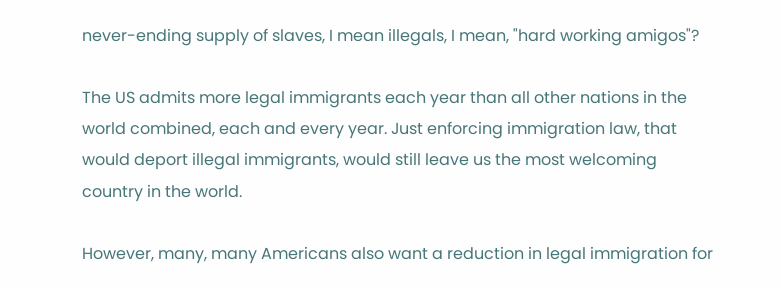never-ending supply of slaves, I mean illegals, I mean, "hard working amigos"?

The US admits more legal immigrants each year than all other nations in the world combined, each and every year. Just enforcing immigration law, that would deport illegal immigrants, would still leave us the most welcoming country in the world.

However, many, many Americans also want a reduction in legal immigration for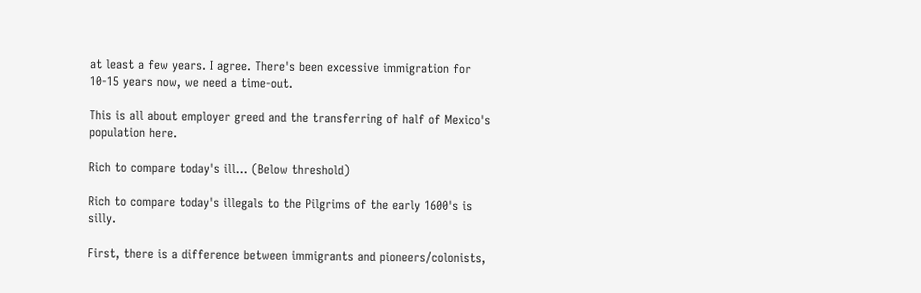at least a few years. I agree. There's been excessive immigration for 10-15 years now, we need a time-out.

This is all about employer greed and the transferring of half of Mexico's population here.

Rich to compare today's ill... (Below threshold)

Rich to compare today's illegals to the Pilgrims of the early 1600's is silly.

First, there is a difference between immigrants and pioneers/colonists,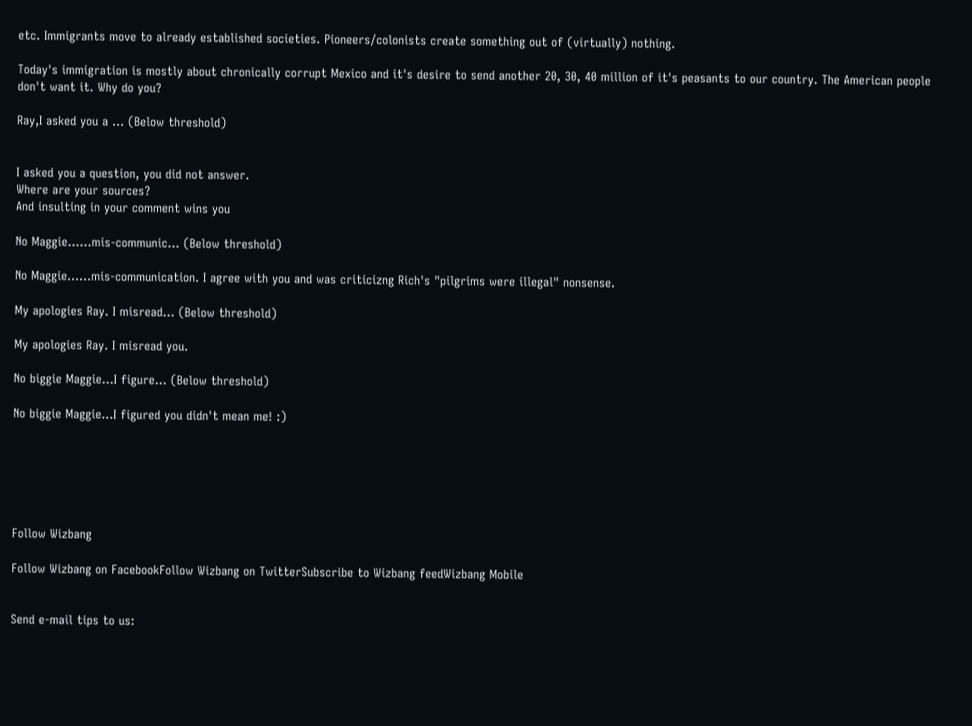etc. Immigrants move to already established societies. Pioneers/colonists create something out of (virtually) nothing.

Today's immigration is mostly about chronically corrupt Mexico and it's desire to send another 20, 30, 40 million of it's peasants to our country. The American people don't want it. Why do you?

Ray,I asked you a ... (Below threshold)


I asked you a question, you did not answer.
Where are your sources?
And insulting in your comment wins you

No Maggie......mis-communic... (Below threshold)

No Maggie......mis-communication. I agree with you and was criticizng Rich's "pilgrims were illegal" nonsense.

My apologies Ray. I misread... (Below threshold)

My apologies Ray. I misread you.

No biggie Maggie...I figure... (Below threshold)

No biggie Maggie...I figured you didn't mean me! :)






Follow Wizbang

Follow Wizbang on FacebookFollow Wizbang on TwitterSubscribe to Wizbang feedWizbang Mobile


Send e-mail tips to us: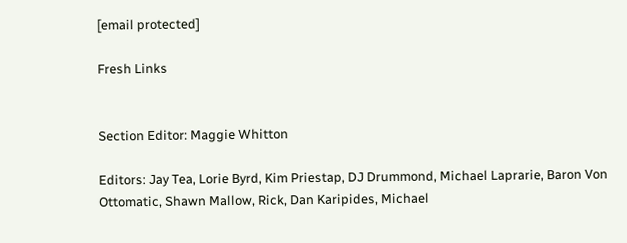[email protected]

Fresh Links


Section Editor: Maggie Whitton

Editors: Jay Tea, Lorie Byrd, Kim Priestap, DJ Drummond, Michael Laprarie, Baron Von Ottomatic, Shawn Mallow, Rick, Dan Karipides, Michael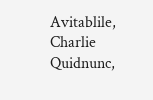Avitablile, Charlie Quidnunc,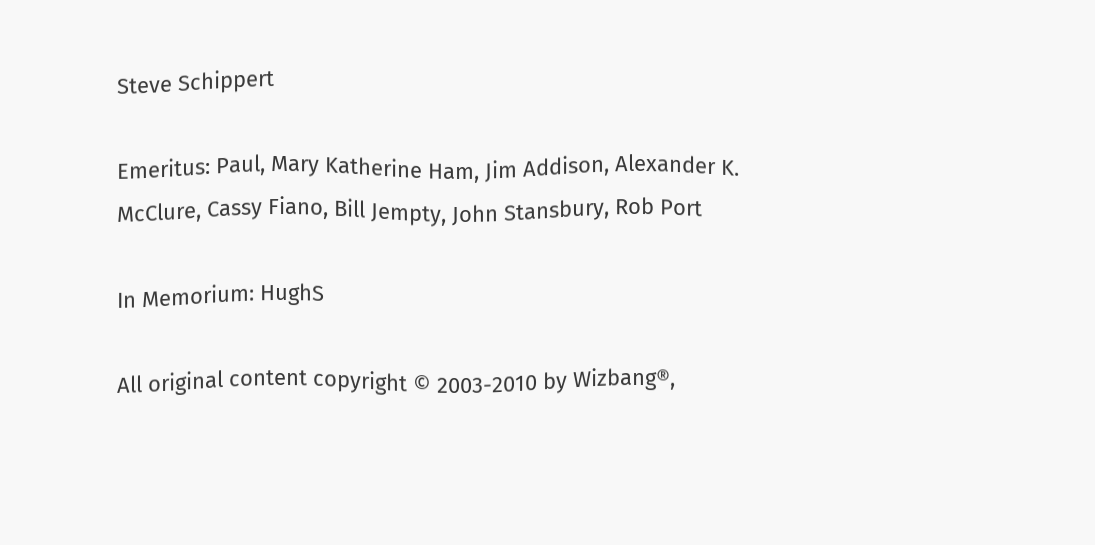Steve Schippert

Emeritus: Paul, Mary Katherine Ham, Jim Addison, Alexander K. McClure, Cassy Fiano, Bill Jempty, John Stansbury, Rob Port

In Memorium: HughS

All original content copyright © 2003-2010 by Wizbang®,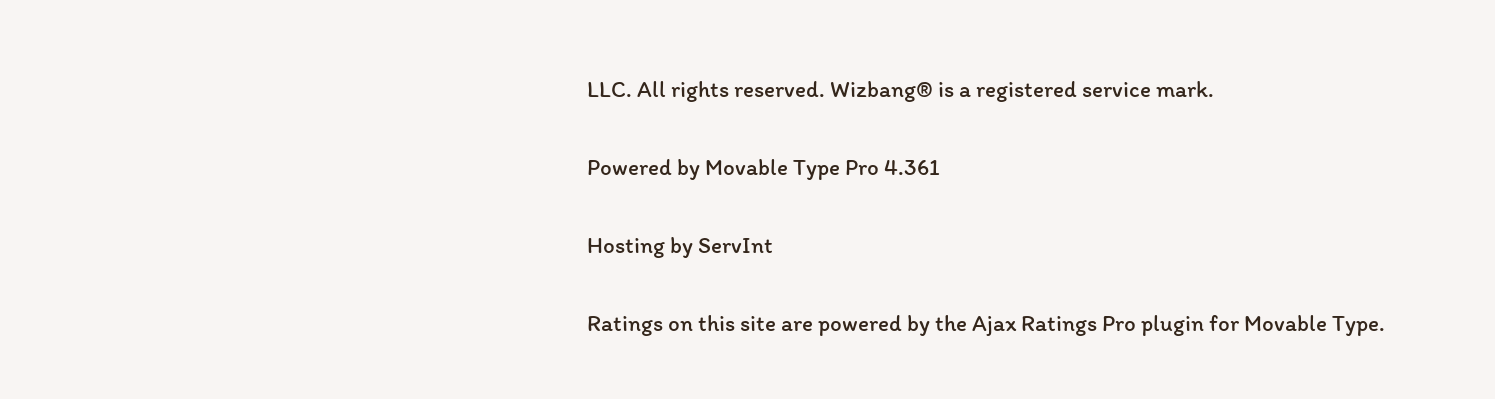LLC. All rights reserved. Wizbang® is a registered service mark.

Powered by Movable Type Pro 4.361

Hosting by ServInt

Ratings on this site are powered by the Ajax Ratings Pro plugin for Movable Type.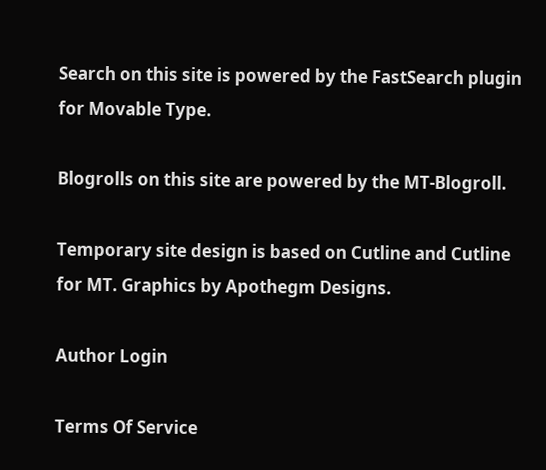Search on this site is powered by the FastSearch plugin for Movable Type.

Blogrolls on this site are powered by the MT-Blogroll.

Temporary site design is based on Cutline and Cutline for MT. Graphics by Apothegm Designs.

Author Login

Terms Of Service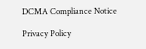DCMA Compliance Notice

Privacy Policy